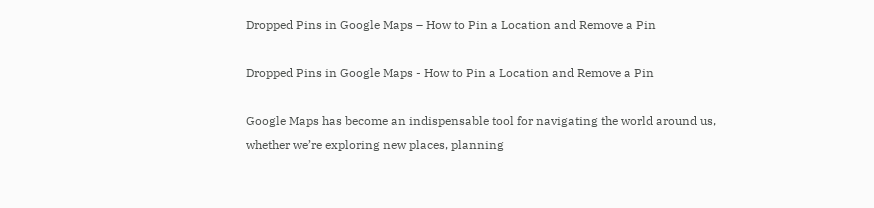Dropped Pins in Google Maps – How to Pin a Location and Remove a Pin

Dropped Pins in Google Maps - How to Pin a Location and Remove a Pin

Google Maps has become an indispensable tool for navigating the world around us, whether we’re exploring new places, planning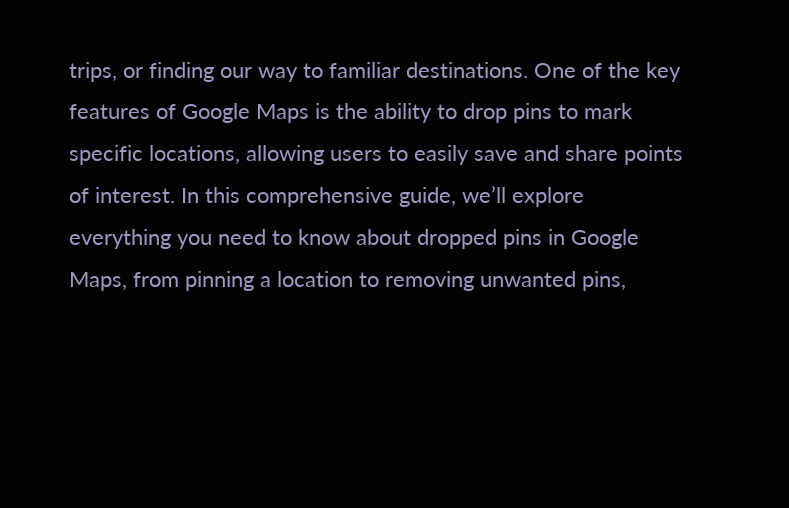trips, or finding our way to familiar destinations. One of the key features of Google Maps is the ability to drop pins to mark specific locations, allowing users to easily save and share points of interest. In this comprehensive guide, we’ll explore everything you need to know about dropped pins in Google Maps, from pinning a location to removing unwanted pins,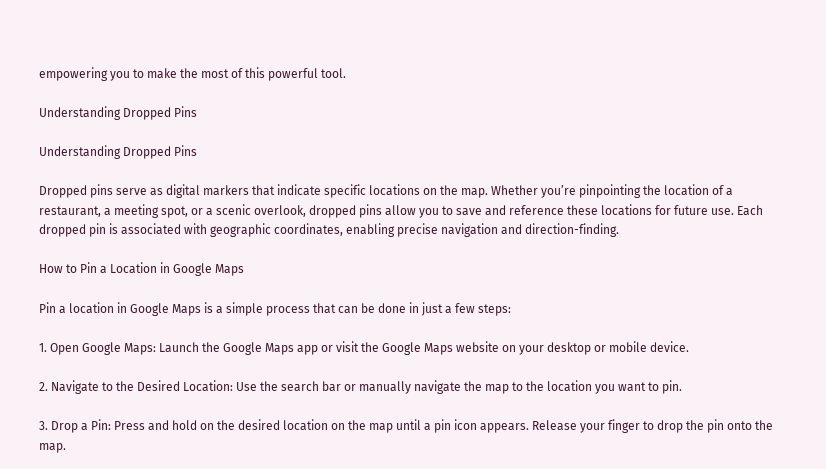empowering you to make the most of this powerful tool.

Understanding Dropped Pins

Understanding Dropped Pins

Dropped pins serve as digital markers that indicate specific locations on the map. Whether you’re pinpointing the location of a restaurant, a meeting spot, or a scenic overlook, dropped pins allow you to save and reference these locations for future use. Each dropped pin is associated with geographic coordinates, enabling precise navigation and direction-finding.

How to Pin a Location in Google Maps

Pin a location in Google Maps is a simple process that can be done in just a few steps:

1. Open Google Maps: Launch the Google Maps app or visit the Google Maps website on your desktop or mobile device.

2. Navigate to the Desired Location: Use the search bar or manually navigate the map to the location you want to pin.

3. Drop a Pin: Press and hold on the desired location on the map until a pin icon appears. Release your finger to drop the pin onto the map.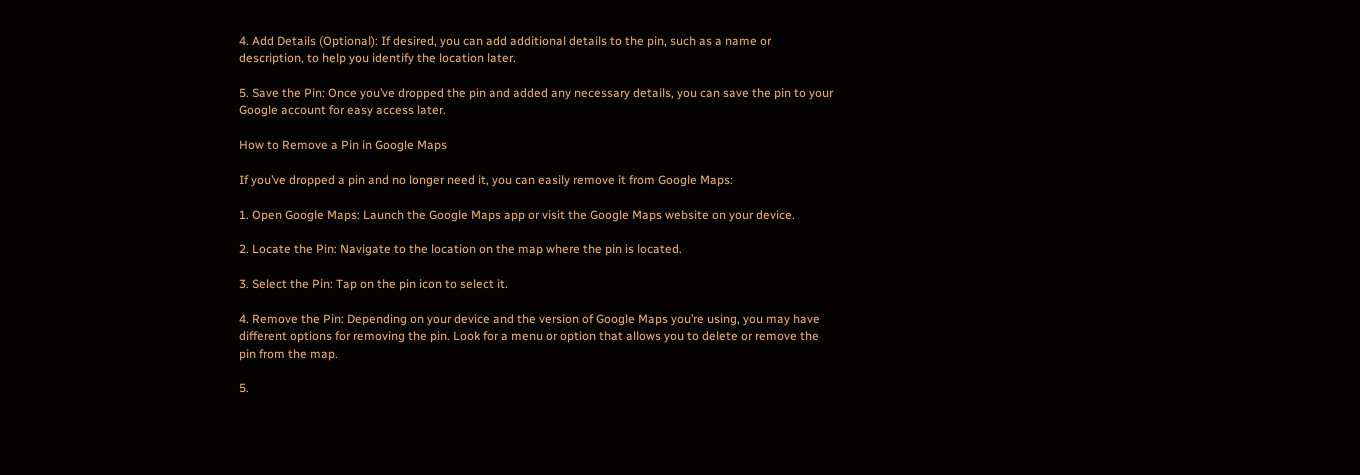4. Add Details (Optional): If desired, you can add additional details to the pin, such as a name or description, to help you identify the location later.

5. Save the Pin: Once you’ve dropped the pin and added any necessary details, you can save the pin to your Google account for easy access later.

How to Remove a Pin in Google Maps

If you’ve dropped a pin and no longer need it, you can easily remove it from Google Maps:

1. Open Google Maps: Launch the Google Maps app or visit the Google Maps website on your device.

2. Locate the Pin: Navigate to the location on the map where the pin is located.

3. Select the Pin: Tap on the pin icon to select it.

4. Remove the Pin: Depending on your device and the version of Google Maps you’re using, you may have different options for removing the pin. Look for a menu or option that allows you to delete or remove the pin from the map.

5.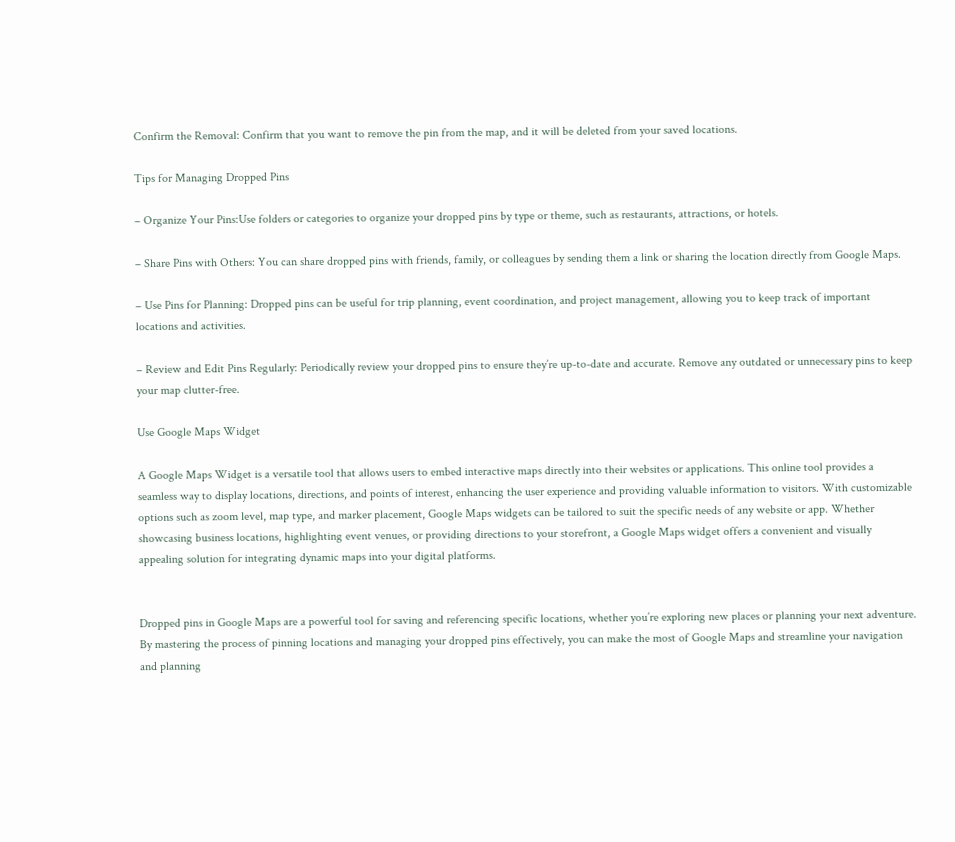Confirm the Removal: Confirm that you want to remove the pin from the map, and it will be deleted from your saved locations.

Tips for Managing Dropped Pins

– Organize Your Pins:Use folders or categories to organize your dropped pins by type or theme, such as restaurants, attractions, or hotels.

– Share Pins with Others: You can share dropped pins with friends, family, or colleagues by sending them a link or sharing the location directly from Google Maps.

– Use Pins for Planning: Dropped pins can be useful for trip planning, event coordination, and project management, allowing you to keep track of important locations and activities.

– Review and Edit Pins Regularly: Periodically review your dropped pins to ensure they’re up-to-date and accurate. Remove any outdated or unnecessary pins to keep your map clutter-free.

Use Google Maps Widget

A Google Maps Widget is a versatile tool that allows users to embed interactive maps directly into their websites or applications. This online tool provides a seamless way to display locations, directions, and points of interest, enhancing the user experience and providing valuable information to visitors. With customizable options such as zoom level, map type, and marker placement, Google Maps widgets can be tailored to suit the specific needs of any website or app. Whether showcasing business locations, highlighting event venues, or providing directions to your storefront, a Google Maps widget offers a convenient and visually appealing solution for integrating dynamic maps into your digital platforms.


Dropped pins in Google Maps are a powerful tool for saving and referencing specific locations, whether you’re exploring new places or planning your next adventure. By mastering the process of pinning locations and managing your dropped pins effectively, you can make the most of Google Maps and streamline your navigation and planning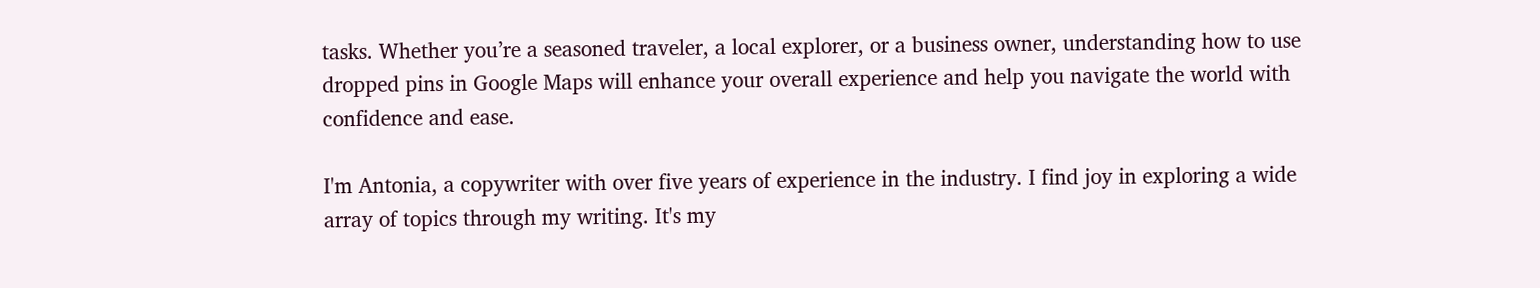tasks. Whether you’re a seasoned traveler, a local explorer, or a business owner, understanding how to use dropped pins in Google Maps will enhance your overall experience and help you navigate the world with confidence and ease.

I'm Antonia, a copywriter with over five years of experience in the industry. I find joy in exploring a wide array of topics through my writing. It's my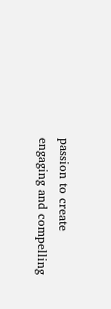passion to create engaging and compelling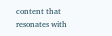content that resonates with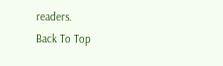readers.
Back To Top